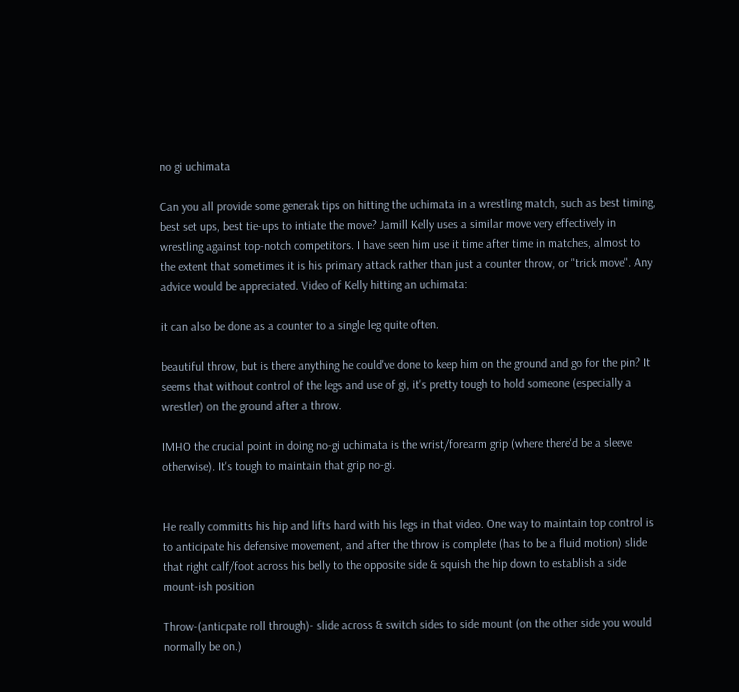no gi uchimata

Can you all provide some generak tips on hitting the uchimata in a wrestling match, such as best timing, best set ups, best tie-ups to intiate the move? Jamill Kelly uses a similar move very effectively in wrestling against top-notch competitors. I have seen him use it time after time in matches, almost to the extent that sometimes it is his primary attack rather than just a counter throw, or "trick move". Any advice would be appreciated. Video of Kelly hitting an uchimata:

it can also be done as a counter to a single leg quite often.

beautiful throw, but is there anything he could've done to keep him on the ground and go for the pin? It seems that without control of the legs and use of gi, it's pretty tough to hold someone (especially a wrestler) on the ground after a throw.

IMHO the crucial point in doing no-gi uchimata is the wrist/forearm grip (where there'd be a sleeve otherwise). It's tough to maintain that grip no-gi.


He really committs his hip and lifts hard with his legs in that video. One way to maintain top control is to anticipate his defensive movement, and after the throw is complete (has to be a fluid motion) slide that right calf/foot across his belly to the opposite side & squish the hip down to establish a side mount-ish position

Throw-(anticpate roll through)- slide across & switch sides to side mount (on the other side you would normally be on.)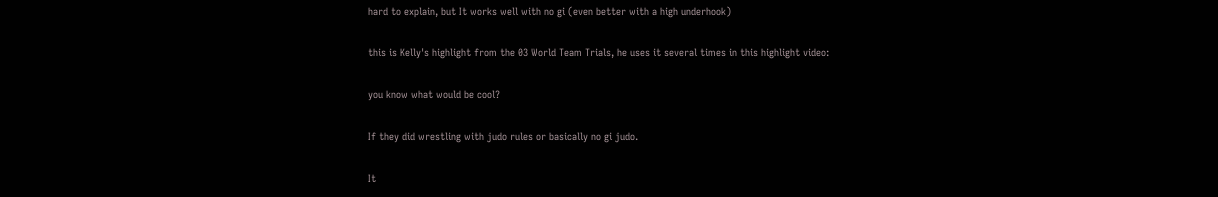hard to explain, but It works well with no gi (even better with a high underhook)

this is Kelly's highlight from the 03 World Team Trials, he uses it several times in this highlight video:

you know what would be cool?

If they did wrestling with judo rules or basically no gi judo.

It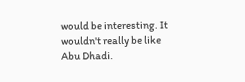would be interesting. It wouldn't really be like Abu Dhadi.